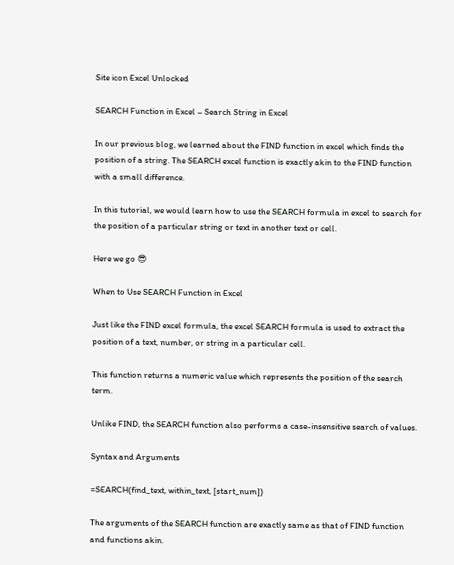Site icon Excel Unlocked

SEARCH Function in Excel – Search String in Excel

In our previous blog, we learned about the FIND function in excel which finds the position of a string. The SEARCH excel function is exactly akin to the FIND function with a small difference.

In this tutorial, we would learn how to use the SEARCH formula in excel to search for the position of a particular string or text in another text or cell.

Here we go 😎

When to Use SEARCH Function in Excel

Just like the FIND excel formula, the excel SEARCH formula is used to extract the position of a text, number, or string in a particular cell.

This function returns a numeric value which represents the position of the search term.

Unlike FIND, the SEARCH function also performs a case-insensitive search of values.

Syntax and Arguments

=SEARCH(find_text, within_text, [start_num])

The arguments of the SEARCH function are exactly same as that of FIND function and functions akin.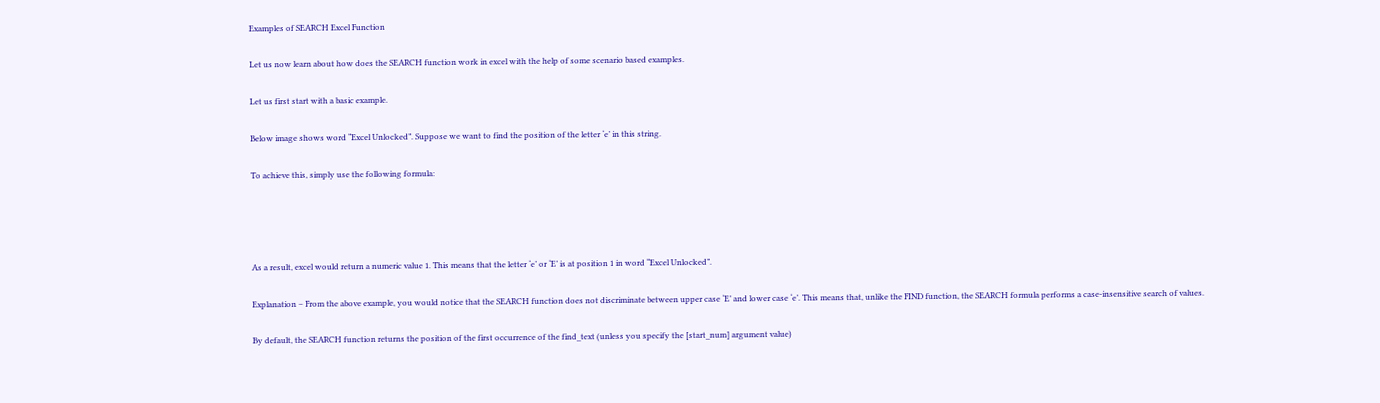Examples of SEARCH Excel Function

Let us now learn about how does the SEARCH function work in excel with the help of some scenario based examples.

Let us first start with a basic example.

Below image shows word “Excel Unlocked”. Suppose we want to find the position of the letter ‘e’ in this string.

To achieve this, simply use the following formula:




As a result, excel would return a numeric value 1. This means that the letter ‘e’ or ‘E’ is at position 1 in word “Excel Unlocked”.

Explanation – From the above example, you would notice that the SEARCH function does not discriminate between upper case ‘E’ and lower case ‘e’. This means that, unlike the FIND function, the SEARCH formula performs a case-insensitive search of values.

By default, the SEARCH function returns the position of the first occurrence of the find_text (unless you specify the [start_num] argument value)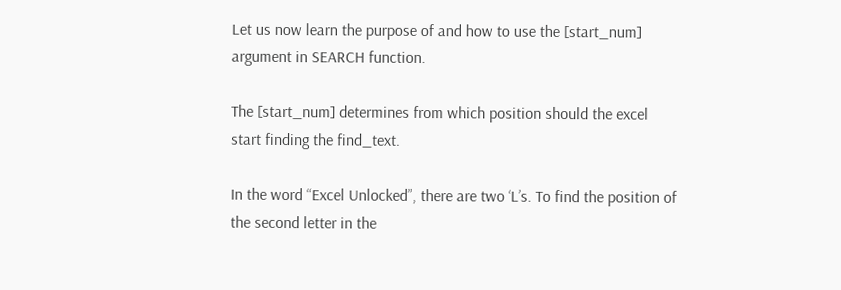Let us now learn the purpose of and how to use the [start_num] argument in SEARCH function.

The [start_num] determines from which position should the excel start finding the find_text.

In the word “Excel Unlocked”, there are two ‘L’s. To find the position of the second letter in the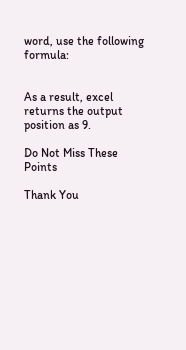word, use the following formula:


As a result, excel returns the output position as 9.

Do Not Miss These Points

Thank You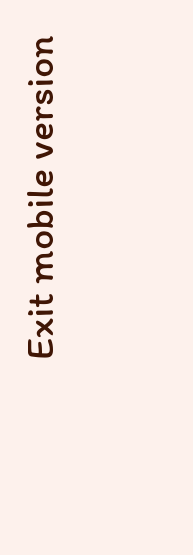Exit mobile version